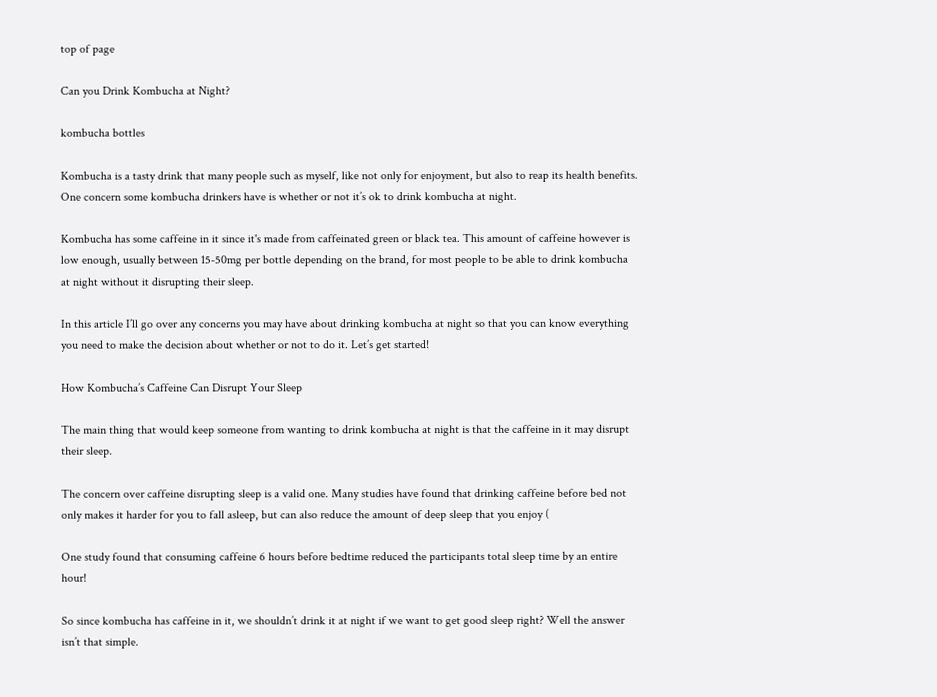top of page

Can you Drink Kombucha at Night?

kombucha bottles

Kombucha is a tasty drink that many people such as myself, like not only for enjoyment, but also to reap its health benefits. One concern some kombucha drinkers have is whether or not it’s ok to drink kombucha at night.

Kombucha has some caffeine in it since it's made from caffeinated green or black tea. This amount of caffeine however is low enough, usually between 15-50mg per bottle depending on the brand, for most people to be able to drink kombucha at night without it disrupting their sleep.

In this article I’ll go over any concerns you may have about drinking kombucha at night so that you can know everything you need to make the decision about whether or not to do it. Let’s get started!

How Kombucha’s Caffeine Can Disrupt Your Sleep

The main thing that would keep someone from wanting to drink kombucha at night is that the caffeine in it may disrupt their sleep.

The concern over caffeine disrupting sleep is a valid one. Many studies have found that drinking caffeine before bed not only makes it harder for you to fall asleep, but can also reduce the amount of deep sleep that you enjoy (

One study found that consuming caffeine 6 hours before bedtime reduced the participants total sleep time by an entire hour!

So since kombucha has caffeine in it, we shouldn’t drink it at night if we want to get good sleep right? Well the answer isn’t that simple.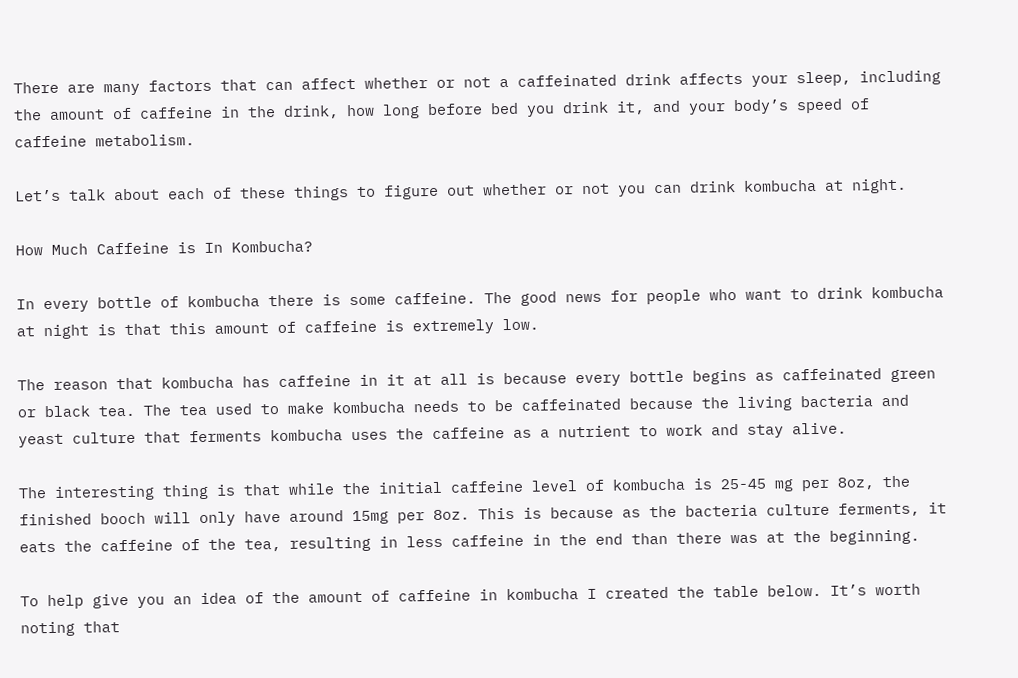There are many factors that can affect whether or not a caffeinated drink affects your sleep, including the amount of caffeine in the drink, how long before bed you drink it, and your body’s speed of caffeine metabolism.

Let’s talk about each of these things to figure out whether or not you can drink kombucha at night.

How Much Caffeine is In Kombucha?

In every bottle of kombucha there is some caffeine. The good news for people who want to drink kombucha at night is that this amount of caffeine is extremely low.

The reason that kombucha has caffeine in it at all is because every bottle begins as caffeinated green or black tea. The tea used to make kombucha needs to be caffeinated because the living bacteria and yeast culture that ferments kombucha uses the caffeine as a nutrient to work and stay alive.

The interesting thing is that while the initial caffeine level of kombucha is 25-45 mg per 8oz, the finished booch will only have around 15mg per 8oz. This is because as the bacteria culture ferments, it eats the caffeine of the tea, resulting in less caffeine in the end than there was at the beginning.

To help give you an idea of the amount of caffeine in kombucha I created the table below. It’s worth noting that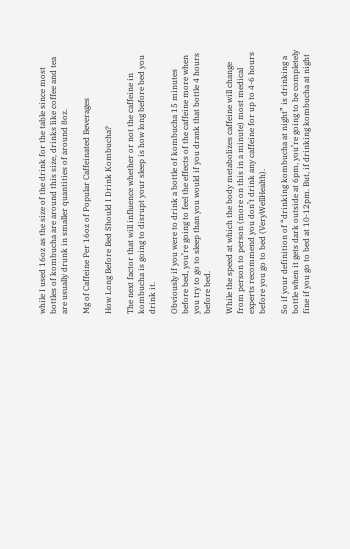while I used 16oz as the size of the drink for the table since most bottles of kombucha are around this size, drinks like coffee and tea are usually drunk in smaller quantities of around 8oz.

Mg of Caffeine Per 16oz of Popular Caffeinated Beverages

How Long Before Bed Should I Drink Kombucha?

The next factor that will influence whether or not the caffeine in kombucha is going to disrupt your sleep is how long before bed you drink it.

Obviously if you were to drink a bottle of kombucha 15 minutes before bed, you’re going to feel the effects of the caffeine more when you try to go to sleep than you would if you drank that bottle 4 hours before bed.

While the speed at which the body metabolizes caffeine will change from person to person (more on this in a minute) most medical experts recommend you don’t drink any caffeine for up to 4-6 hours before you go to bed (VeryWellHealth).

So if your definition of “drinking kombucha at night” is drinking a bottle when it gets dark outside at 6pm, you’re going to be completely fine if you go to bed at 10-12pm. But, if drinking kombucha at night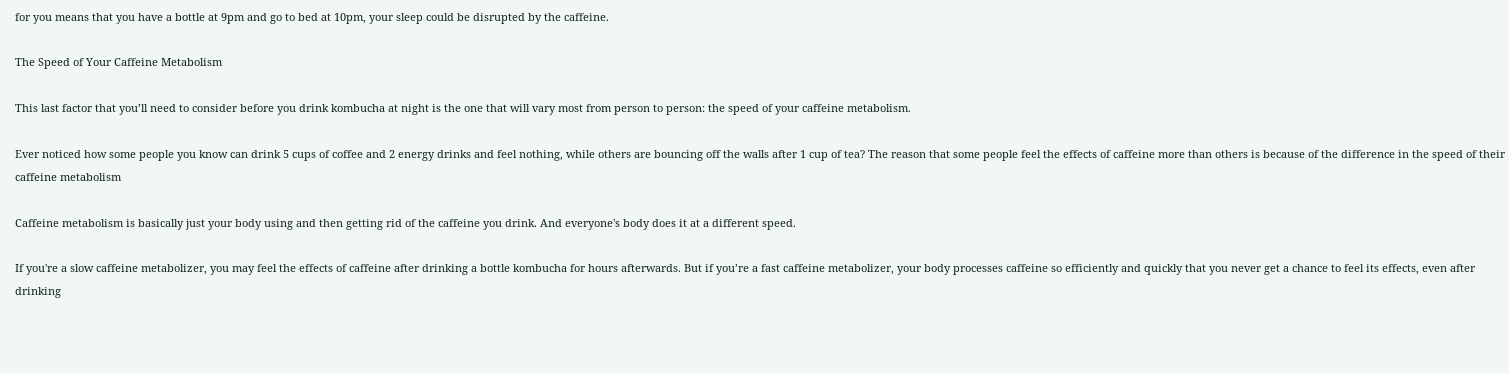for you means that you have a bottle at 9pm and go to bed at 10pm, your sleep could be disrupted by the caffeine.

The Speed of Your Caffeine Metabolism

This last factor that you’ll need to consider before you drink kombucha at night is the one that will vary most from person to person: the speed of your caffeine metabolism.

Ever noticed how some people you know can drink 5 cups of coffee and 2 energy drinks and feel nothing, while others are bouncing off the walls after 1 cup of tea? The reason that some people feel the effects of caffeine more than others is because of the difference in the speed of their caffeine metabolism

Caffeine metabolism is basically just your body using and then getting rid of the caffeine you drink. And everyone's body does it at a different speed.

If you're a slow caffeine metabolizer, you may feel the effects of caffeine after drinking a bottle kombucha for hours afterwards. But if you’re a fast caffeine metabolizer, your body processes caffeine so efficiently and quickly that you never get a chance to feel its effects, even after drinking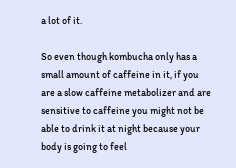a lot of it.

So even though kombucha only has a small amount of caffeine in it, if you are a slow caffeine metabolizer and are sensitive to caffeine you might not be able to drink it at night because your body is going to feel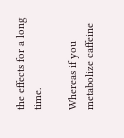the effects for a long time.

Whereas if you metabolize caffeine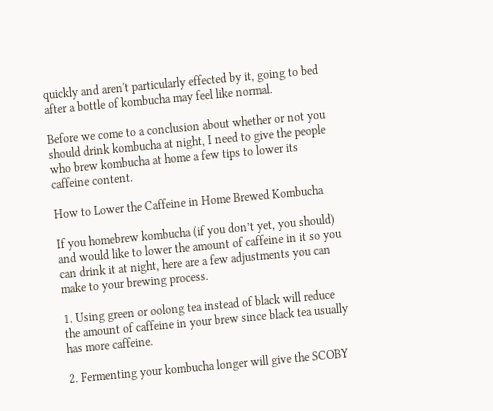quickly and aren't particularly effected by it, going to bed after a bottle of kombucha may feel like normal.

Before we come to a conclusion about whether or not you should drink kombucha at night, I need to give the people who brew kombucha at home a few tips to lower its caffeine content.

How to Lower the Caffeine in Home Brewed Kombucha

If you homebrew kombucha (if you don’t yet, you should) and would like to lower the amount of caffeine in it so you can drink it at night, here are a few adjustments you can make to your brewing process.

1. Using green or oolong tea instead of black will reduce the amount of caffeine in your brew since black tea usually has more caffeine.

2. Fermenting your kombucha longer will give the SCOBY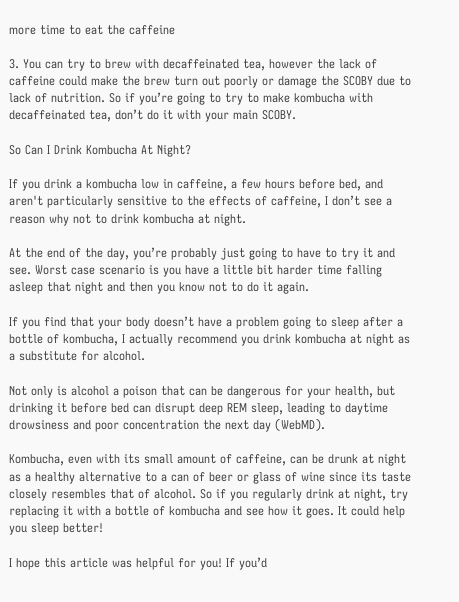more time to eat the caffeine

3. You can try to brew with decaffeinated tea, however the lack of caffeine could make the brew turn out poorly or damage the SCOBY due to lack of nutrition. So if you’re going to try to make kombucha with decaffeinated tea, don’t do it with your main SCOBY.

So Can I Drink Kombucha At Night?

If you drink a kombucha low in caffeine, a few hours before bed, and aren't particularly sensitive to the effects of caffeine, I don’t see a reason why not to drink kombucha at night.

At the end of the day, you’re probably just going to have to try it and see. Worst case scenario is you have a little bit harder time falling asleep that night and then you know not to do it again.

If you find that your body doesn’t have a problem going to sleep after a bottle of kombucha, I actually recommend you drink kombucha at night as a substitute for alcohol.

Not only is alcohol a poison that can be dangerous for your health, but drinking it before bed can disrupt deep REM sleep, leading to daytime drowsiness and poor concentration the next day (WebMD).

Kombucha, even with its small amount of caffeine, can be drunk at night as a healthy alternative to a can of beer or glass of wine since its taste closely resembles that of alcohol. So if you regularly drink at night, try replacing it with a bottle of kombucha and see how it goes. It could help you sleep better!

I hope this article was helpful for you! If you’d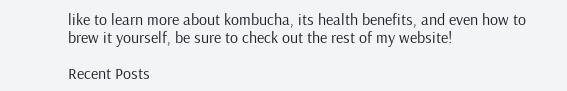like to learn more about kombucha, its health benefits, and even how to brew it yourself, be sure to check out the rest of my website!

Recent Posts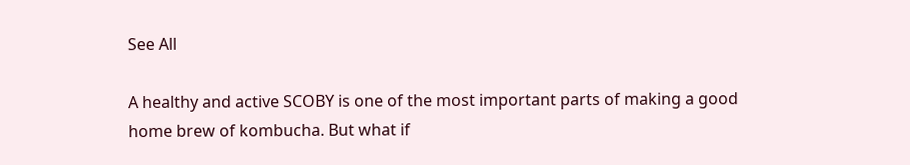See All

A healthy and active SCOBY is one of the most important parts of making a good home brew of kombucha. But what if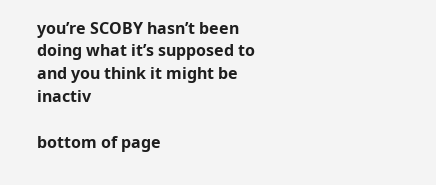you’re SCOBY hasn’t been doing what it’s supposed to and you think it might be inactiv

bottom of page